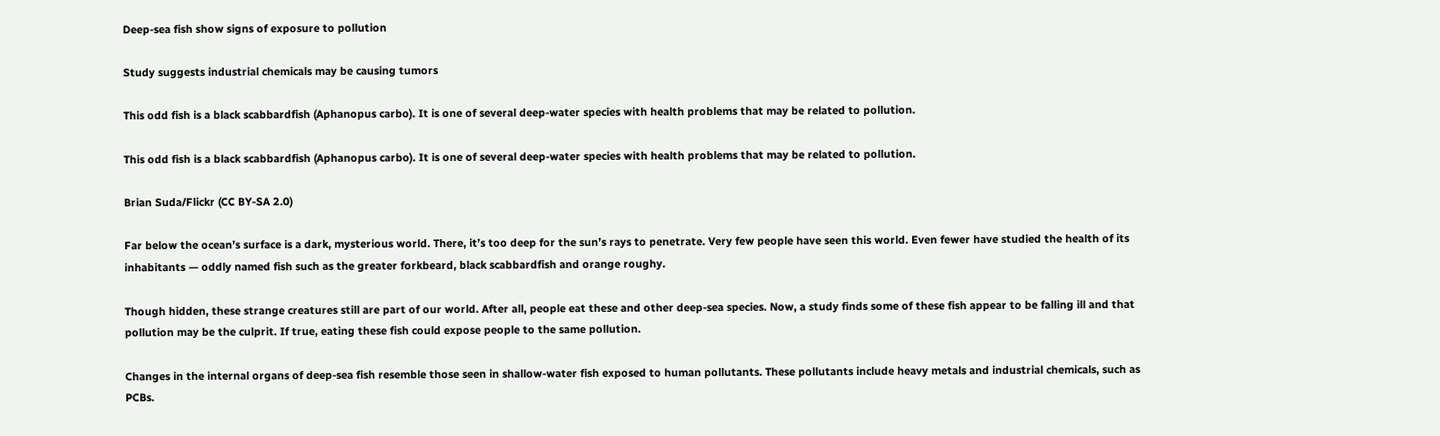Deep-sea fish show signs of exposure to pollution

Study suggests industrial chemicals may be causing tumors

This odd fish is a black scabbardfish (Aphanopus carbo). It is one of several deep-water species with health problems that may be related to pollution.

This odd fish is a black scabbardfish (Aphanopus carbo). It is one of several deep-water species with health problems that may be related to pollution.

Brian Suda/Flickr (CC BY-SA 2.0)

Far below the ocean’s surface is a dark, mysterious world. There, it’s too deep for the sun’s rays to penetrate. Very few people have seen this world. Even fewer have studied the health of its inhabitants — oddly named fish such as the greater forkbeard, black scabbardfish and orange roughy.

Though hidden, these strange creatures still are part of our world. After all, people eat these and other deep-sea species. Now, a study finds some of these fish appear to be falling ill and that pollution may be the culprit. If true, eating these fish could expose people to the same pollution.

Changes in the internal organs of deep-sea fish resemble those seen in shallow-water fish exposed to human pollutants. These pollutants include heavy metals and industrial chemicals, such as PCBs.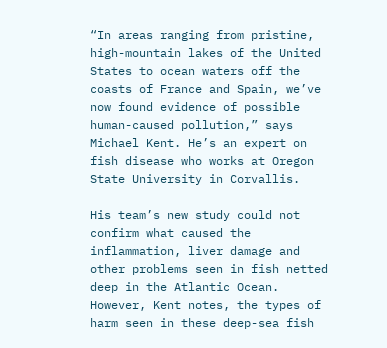“In areas ranging from pristine, high-mountain lakes of the United States to ocean waters off the coasts of France and Spain, we’ve now found evidence of possible human-caused pollution,” says Michael Kent. He’s an expert on fish disease who works at Oregon State University in Corvallis.

His team’s new study could not confirm what caused the inflammation, liver damage and other problems seen in fish netted deep in the Atlantic Ocean. However, Kent notes, the types of harm seen in these deep-sea fish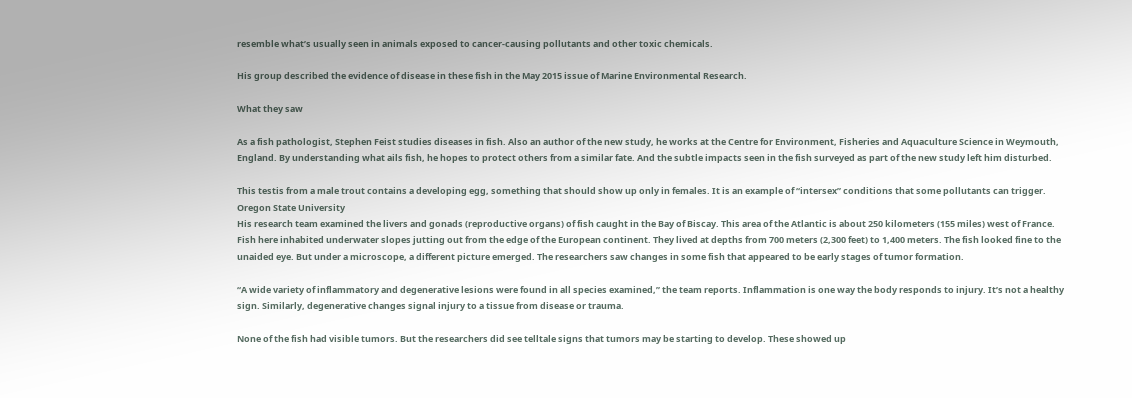resemble what’s usually seen in animals exposed to cancer-causing pollutants and other toxic chemicals.

His group described the evidence of disease in these fish in the May 2015 issue of Marine Environmental Research.

What they saw

As a fish pathologist, Stephen Feist studies diseases in fish. Also an author of the new study, he works at the Centre for Environment, Fisheries and Aquaculture Science in Weymouth, England. By understanding what ails fish, he hopes to protect others from a similar fate. And the subtle impacts seen in the fish surveyed as part of the new study left him disturbed.

This testis from a male trout contains a developing egg, something that should show up only in females. It is an example of “intersex” conditions that some pollutants can trigger. Oregon State University
His research team examined the livers and gonads (reproductive organs) of fish caught in the Bay of Biscay. This area of the Atlantic is about 250 kilometers (155 miles) west of France. Fish here inhabited underwater slopes jutting out from the edge of the European continent. They lived at depths from 700 meters (2,300 feet) to 1,400 meters. The fish looked fine to the unaided eye. But under a microscope, a different picture emerged. The researchers saw changes in some fish that appeared to be early stages of tumor formation.

“A wide variety of inflammatory and degenerative lesions were found in all species examined,” the team reports. Inflammation is one way the body responds to injury. It’s not a healthy sign. Similarly, degenerative changes signal injury to a tissue from disease or trauma.

None of the fish had visible tumors. But the researchers did see telltale signs that tumors may be starting to develop. These showed up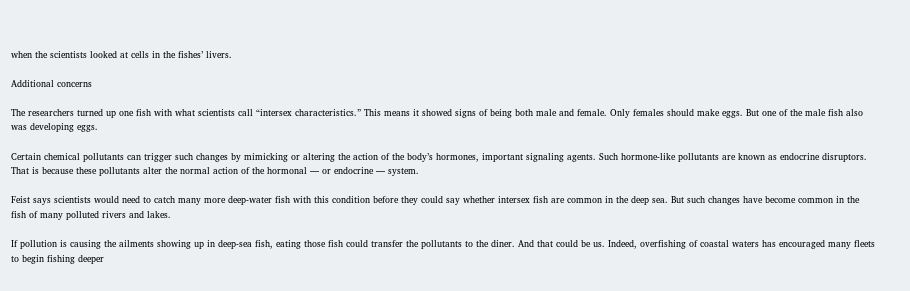when the scientists looked at cells in the fishes’ livers.

Additional concerns

The researchers turned up one fish with what scientists call “intersex characteristics.” This means it showed signs of being both male and female. Only females should make eggs. But one of the male fish also was developing eggs.

Certain chemical pollutants can trigger such changes by mimicking or altering the action of the body’s hormones, important signaling agents. Such hormone-like pollutants are known as endocrine disruptors. That is because these pollutants alter the normal action of the hormonal — or endocrine — system.

Feist says scientists would need to catch many more deep-water fish with this condition before they could say whether intersex fish are common in the deep sea. But such changes have become common in the fish of many polluted rivers and lakes.

If pollution is causing the ailments showing up in deep-sea fish, eating those fish could transfer the pollutants to the diner. And that could be us. Indeed, overfishing of coastal waters has encouraged many fleets to begin fishing deeper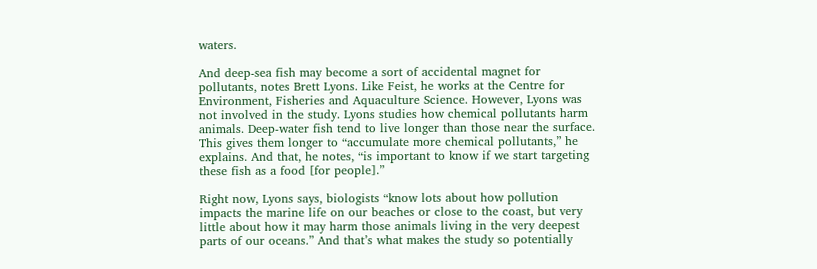waters.

And deep-sea fish may become a sort of accidental magnet for pollutants, notes Brett Lyons. Like Feist, he works at the Centre for Environment, Fisheries and Aquaculture Science. However, Lyons was not involved in the study. Lyons studies how chemical pollutants harm animals. Deep-water fish tend to live longer than those near the surface. This gives them longer to “accumulate more chemical pollutants,” he explains. And that, he notes, “is important to know if we start targeting these fish as a food [for people].”

Right now, Lyons says, biologists “know lots about how pollution impacts the marine life on our beaches or close to the coast, but very little about how it may harm those animals living in the very deepest parts of our oceans.” And that’s what makes the study so potentially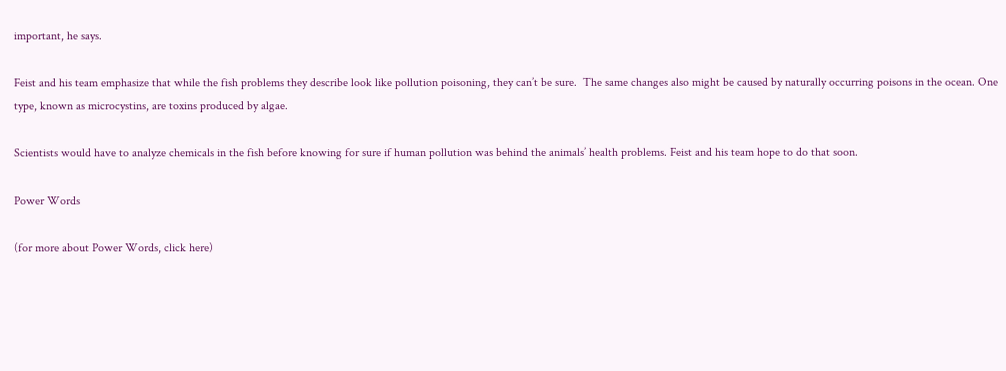important, he says.

Feist and his team emphasize that while the fish problems they describe look like pollution poisoning, they can’t be sure.  The same changes also might be caused by naturally occurring poisons in the ocean. One type, known as microcystins, are toxins produced by algae.

Scientists would have to analyze chemicals in the fish before knowing for sure if human pollution was behind the animals’ health problems. Feist and his team hope to do that soon.

Power Words

(for more about Power Words, click here)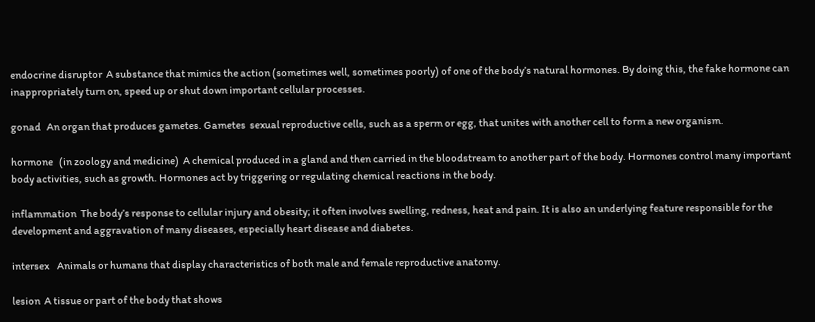endocrine disruptor  A substance that mimics the action (sometimes well, sometimes poorly) of one of the body’s natural hormones. By doing this, the fake hormone can inappropriately turn on, speed up or shut down important cellular processes.

gonad   An organ that produces gametes. Gametes  sexual reproductive cells, such as a sperm or egg, that unites with another cell to form a new organism.

hormone   (in zoology and medicine)  A chemical produced in a gland and then carried in the bloodstream to another part of the body. Hormones control many important body activities, such as growth. Hormones act by triggering or regulating chemical reactions in the body.

inflammation  The body’s response to cellular injury and obesity; it often involves swelling, redness, heat and pain. It is also an underlying feature responsible for the development and aggravation of many diseases, especially heart disease and diabetes.

intersex    Animals or humans that display characteristics of both male and female reproductive anatomy.

lesion  A tissue or part of the body that shows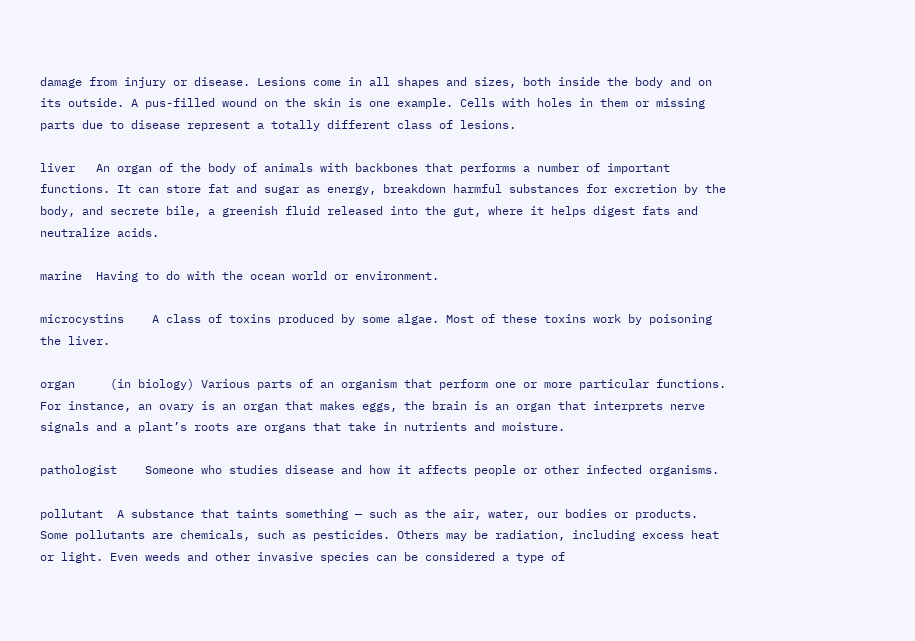damage from injury or disease. Lesions come in all shapes and sizes, both inside the body and on its outside. A pus-filled wound on the skin is one example. Cells with holes in them or missing parts due to disease represent a totally different class of lesions.

liver   An organ of the body of animals with backbones that performs a number of important functions. It can store fat and sugar as energy, breakdown harmful substances for excretion by the body, and secrete bile, a greenish fluid released into the gut, where it helps digest fats and neutralize acids.

marine  Having to do with the ocean world or environment.

microcystins    A class of toxins produced by some algae. Most of these toxins work by poisoning the liver.

organ     (in biology) Various parts of an organism that perform one or more particular functions. For instance, an ovary is an organ that makes eggs, the brain is an organ that interprets nerve signals and a plant’s roots are organs that take in nutrients and moisture.

pathologist    Someone who studies disease and how it affects people or other infected organisms.

pollutant  A substance that taints something — such as the air, water, our bodies or products. Some pollutants are chemicals, such as pesticides. Others may be radiation, including excess heat or light. Even weeds and other invasive species can be considered a type of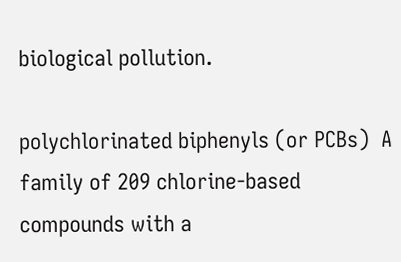biological pollution.

polychlorinated biphenyls (or PCBs)  A family of 209 chlorine-based compounds with a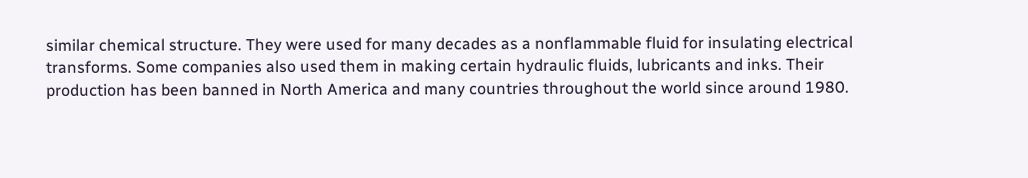similar chemical structure. They were used for many decades as a nonflammable fluid for insulating electrical transforms. Some companies also used them in making certain hydraulic fluids, lubricants and inks. Their production has been banned in North America and many countries throughout the world since around 1980.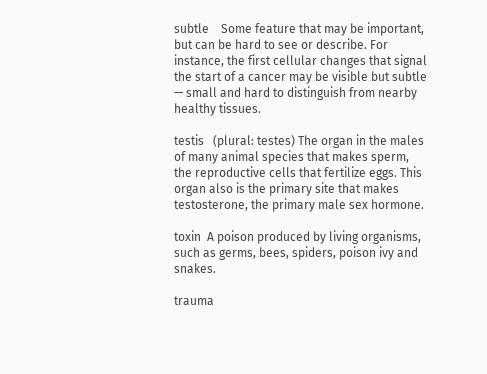subtle    Some feature that may be important, but can be hard to see or describe. For instance, the first cellular changes that signal the start of a cancer may be visible but subtle — small and hard to distinguish from nearby healthy tissues.

testis   (plural: testes) The organ in the males of many animal species that makes sperm, the reproductive cells that fertilize eggs. This organ also is the primary site that makes testosterone, the primary male sex hormone.

toxin  A poison produced by living organisms, such as germs, bees, spiders, poison ivy and snakes.

trauma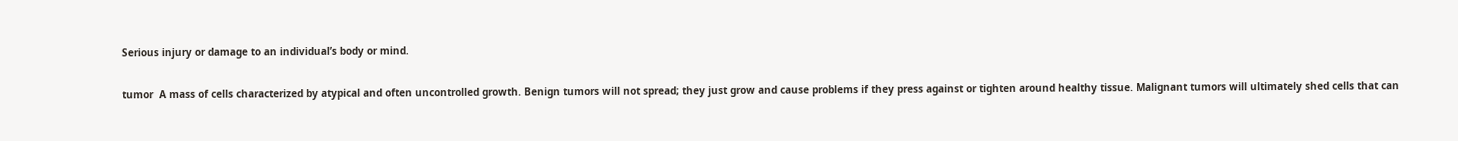Serious injury or damage to an individual’s body or mind.

tumor  A mass of cells characterized by atypical and often uncontrolled growth. Benign tumors will not spread; they just grow and cause problems if they press against or tighten around healthy tissue. Malignant tumors will ultimately shed cells that can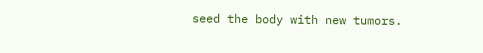seed the body with new tumors.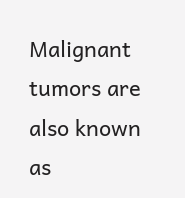Malignant tumors are also known as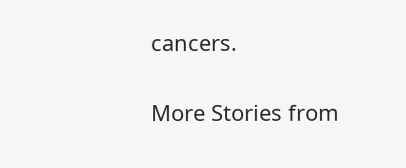cancers.

More Stories from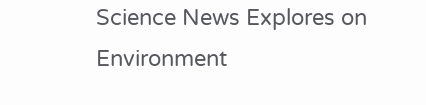Science News Explores on Environment